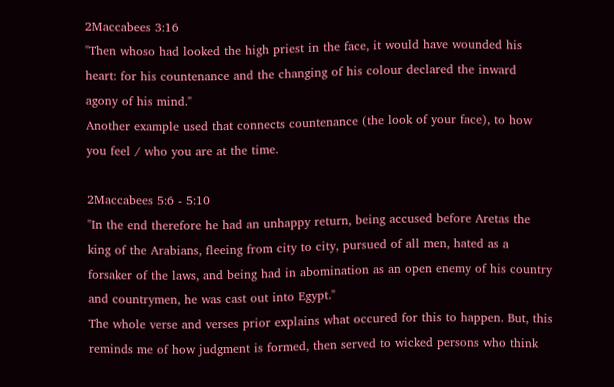2Maccabees 3:16
"Then whoso had looked the high priest in the face, it would have wounded his heart: for his countenance and the changing of his colour declared the inward agony of his mind."
Another example used that connects countenance (the look of your face), to how you feel / who you are at the time.

2Maccabees 5:6 - 5:10
"In the end therefore he had an unhappy return, being accused before Aretas the king of the Arabians, fleeing from city to city, pursued of all men, hated as a forsaker of the laws, and being had in abomination as an open enemy of his country and countrymen, he was cast out into Egypt."
The whole verse and verses prior explains what occured for this to happen. But, this reminds me of how judgment is formed, then served to wicked persons who think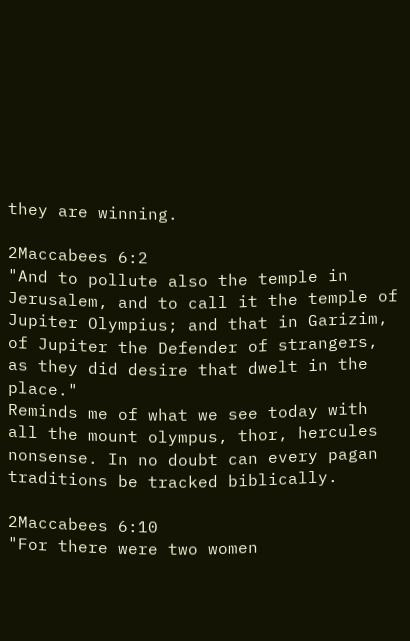they are winning.

2Maccabees 6:2
"And to pollute also the temple in Jerusalem, and to call it the temple of Jupiter Olympius; and that in Garizim, of Jupiter the Defender of strangers, as they did desire that dwelt in the place."
Reminds me of what we see today with all the mount olympus, thor, hercules nonsense. In no doubt can every pagan traditions be tracked biblically.

2Maccabees 6:10
"For there were two women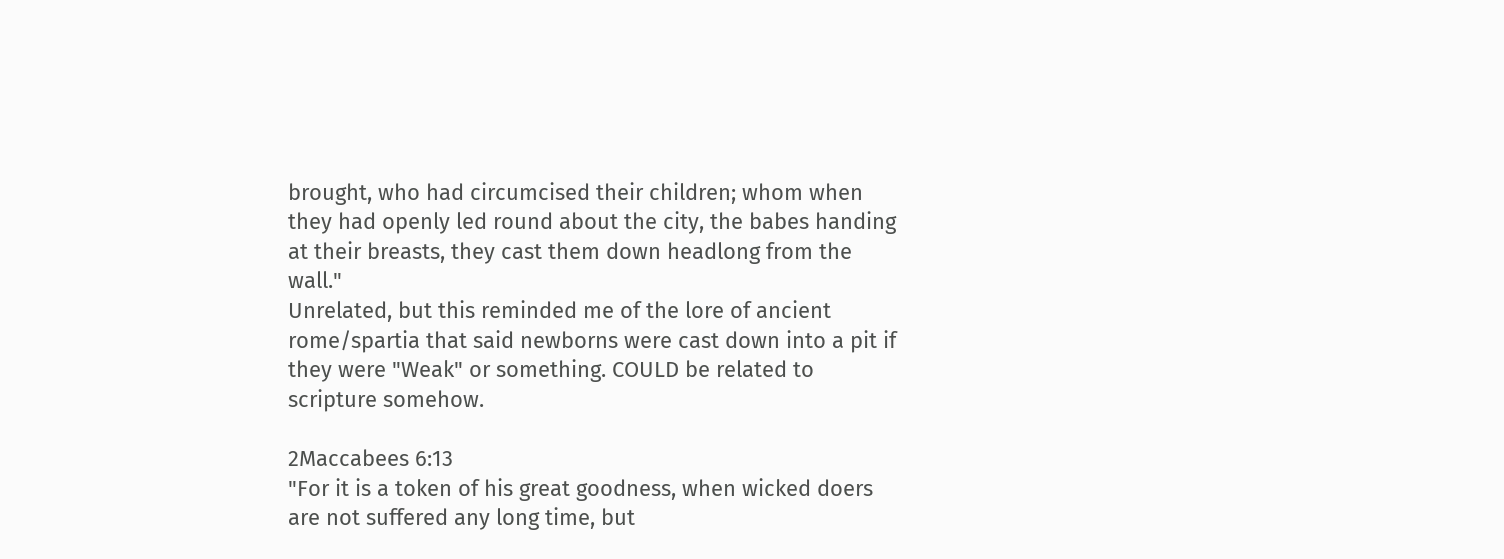brought, who had circumcised their children; whom when they had openly led round about the city, the babes handing at their breasts, they cast them down headlong from the wall."
Unrelated, but this reminded me of the lore of ancient rome/spartia that said newborns were cast down into a pit if they were "Weak" or something. COULD be related to scripture somehow.

2Maccabees 6:13
"For it is a token of his great goodness, when wicked doers are not suffered any long time, but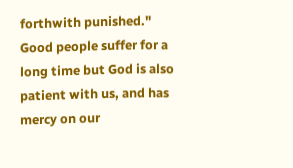forthwith punished."
Good people suffer for a long time but God is also patient with us, and has mercy on our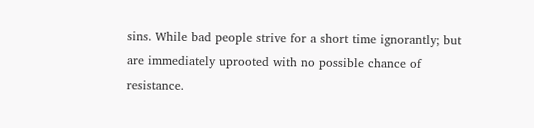sins. While bad people strive for a short time ignorantly; but are immediately uprooted with no possible chance of resistance.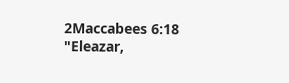2Maccabees 6:18
"Eleazar,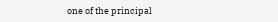one of the principal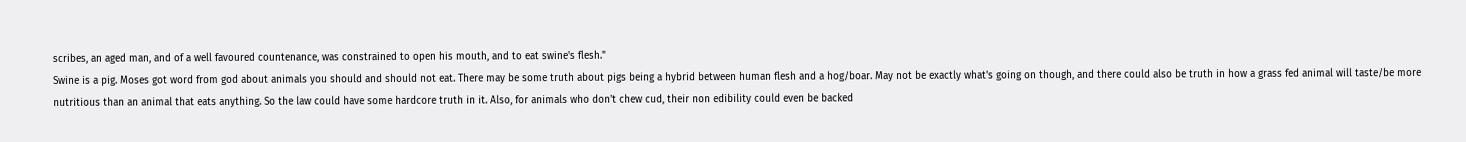scribes, an aged man, and of a well favoured countenance, was constrained to open his mouth, and to eat swine's flesh."
Swine is a pig. Moses got word from god about animals you should and should not eat. There may be some truth about pigs being a hybrid between human flesh and a hog/boar. May not be exactly what's going on though, and there could also be truth in how a grass fed animal will taste/be more nutritious than an animal that eats anything. So the law could have some hardcore truth in it. Also, for animals who don't chew cud, their non edibility could even be backed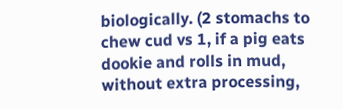biologically. (2 stomachs to chew cud vs 1, if a pig eats dookie and rolls in mud, without extra processing,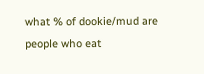what % of dookie/mud are people who eat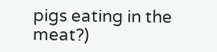pigs eating in the meat?)